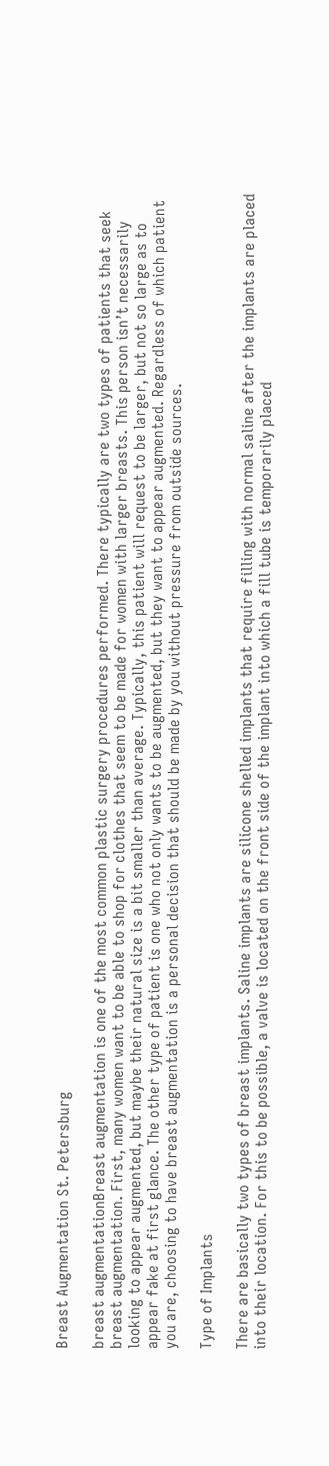Breast Augmentation St. Petersburg

breast augmentationBreast augmentation is one of the most common plastic surgery procedures performed. There typically are two types of patients that seek breast augmentation. First, many women want to be able to shop for clothes that seem to be made for women with larger breasts. This person isn’t necessarily looking to appear augmented, but maybe their natural size is a bit smaller than average. Typically, this patient will request to be larger, but not so large as to appear fake at first glance. The other type of patient is one who not only wants to be augmented, but they want to appear augmented. Regardless of which patient you are, choosing to have breast augmentation is a personal decision that should be made by you without pressure from outside sources.

Type of Implants

There are basically two types of breast implants. Saline implants are silicone shelled implants that require filling with normal saline after the implants are placed into their location. For this to be possible, a valve is located on the front side of the implant into which a fill tube is temporarily placed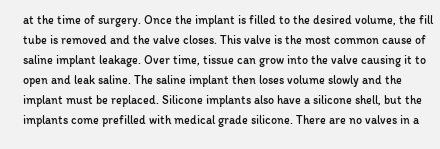at the time of surgery. Once the implant is filled to the desired volume, the fill tube is removed and the valve closes. This valve is the most common cause of saline implant leakage. Over time, tissue can grow into the valve causing it to open and leak saline. The saline implant then loses volume slowly and the implant must be replaced. Silicone implants also have a silicone shell, but the implants come prefilled with medical grade silicone. There are no valves in a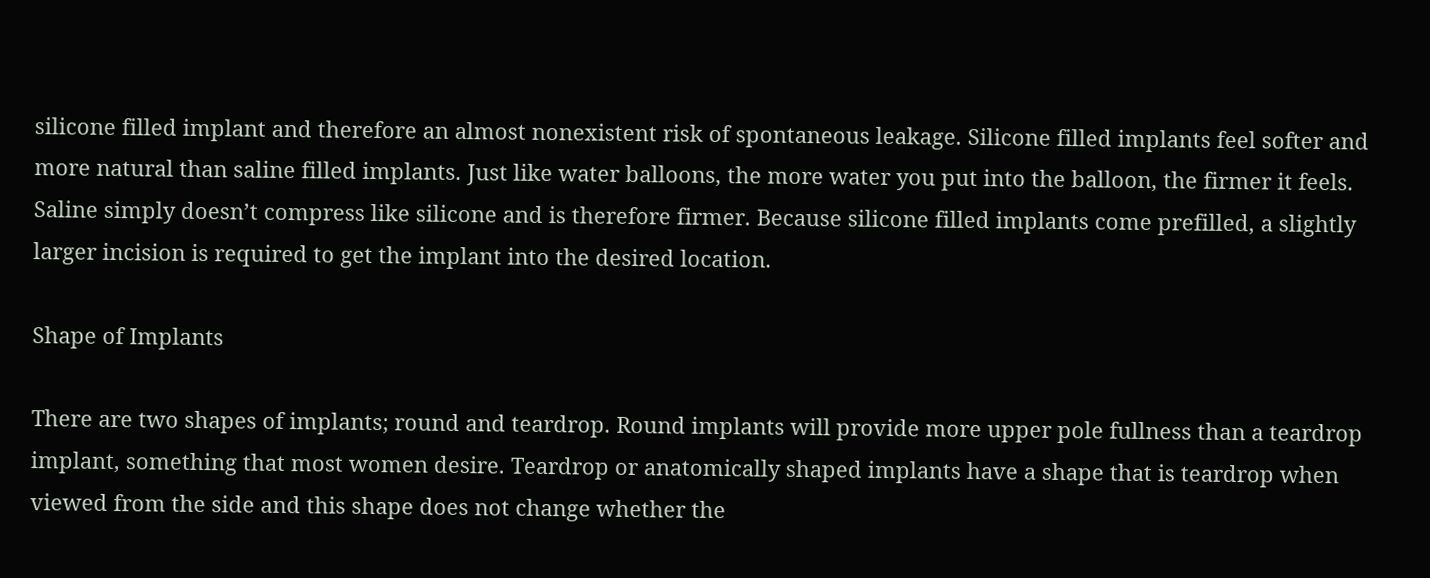silicone filled implant and therefore an almost nonexistent risk of spontaneous leakage. Silicone filled implants feel softer and more natural than saline filled implants. Just like water balloons, the more water you put into the balloon, the firmer it feels. Saline simply doesn’t compress like silicone and is therefore firmer. Because silicone filled implants come prefilled, a slightly larger incision is required to get the implant into the desired location.

Shape of Implants

There are two shapes of implants; round and teardrop. Round implants will provide more upper pole fullness than a teardrop implant, something that most women desire. Teardrop or anatomically shaped implants have a shape that is teardrop when viewed from the side and this shape does not change whether the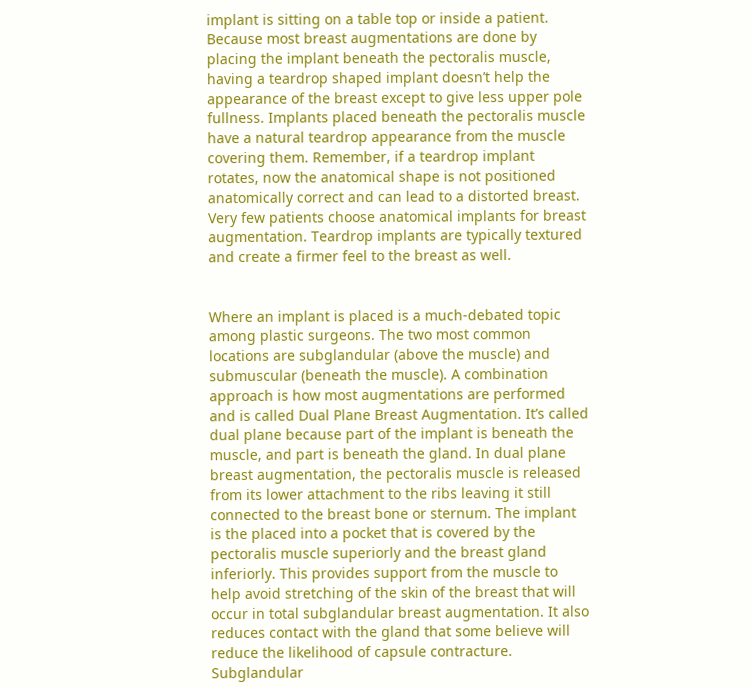implant is sitting on a table top or inside a patient. Because most breast augmentations are done by placing the implant beneath the pectoralis muscle, having a teardrop shaped implant doesn’t help the appearance of the breast except to give less upper pole fullness. Implants placed beneath the pectoralis muscle have a natural teardrop appearance from the muscle covering them. Remember, if a teardrop implant rotates, now the anatomical shape is not positioned anatomically correct and can lead to a distorted breast. Very few patients choose anatomical implants for breast augmentation. Teardrop implants are typically textured and create a firmer feel to the breast as well.


Where an implant is placed is a much-debated topic among plastic surgeons. The two most common locations are subglandular (above the muscle) and submuscular (beneath the muscle). A combination approach is how most augmentations are performed and is called Dual Plane Breast Augmentation. It’s called dual plane because part of the implant is beneath the muscle, and part is beneath the gland. In dual plane breast augmentation, the pectoralis muscle is released from its lower attachment to the ribs leaving it still connected to the breast bone or sternum. The implant is the placed into a pocket that is covered by the pectoralis muscle superiorly and the breast gland inferiorly. This provides support from the muscle to help avoid stretching of the skin of the breast that will occur in total subglandular breast augmentation. It also reduces contact with the gland that some believe will reduce the likelihood of capsule contracture. Subglandular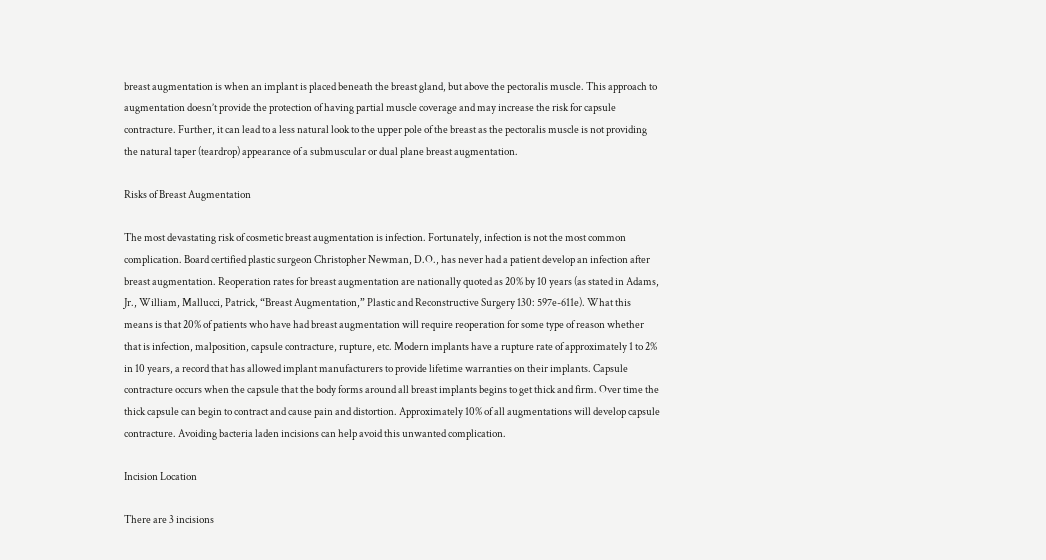breast augmentation is when an implant is placed beneath the breast gland, but above the pectoralis muscle. This approach to augmentation doesn’t provide the protection of having partial muscle coverage and may increase the risk for capsule contracture. Further, it can lead to a less natural look to the upper pole of the breast as the pectoralis muscle is not providing the natural taper (teardrop) appearance of a submuscular or dual plane breast augmentation.

Risks of Breast Augmentation

The most devastating risk of cosmetic breast augmentation is infection. Fortunately, infection is not the most common complication. Board certified plastic surgeon Christopher Newman, D.O., has never had a patient develop an infection after breast augmentation. Reoperation rates for breast augmentation are nationally quoted as 20% by 10 years (as stated in Adams, Jr., William, Mallucci, Patrick, “Breast Augmentation,” Plastic and Reconstructive Surgery 130: 597e-611e). What this means is that 20% of patients who have had breast augmentation will require reoperation for some type of reason whether that is infection, malposition, capsule contracture, rupture, etc. Modern implants have a rupture rate of approximately 1 to 2% in 10 years, a record that has allowed implant manufacturers to provide lifetime warranties on their implants. Capsule contracture occurs when the capsule that the body forms around all breast implants begins to get thick and firm. Over time the thick capsule can begin to contract and cause pain and distortion. Approximately 10% of all augmentations will develop capsule contracture. Avoiding bacteria laden incisions can help avoid this unwanted complication.

Incision Location

There are 3 incisions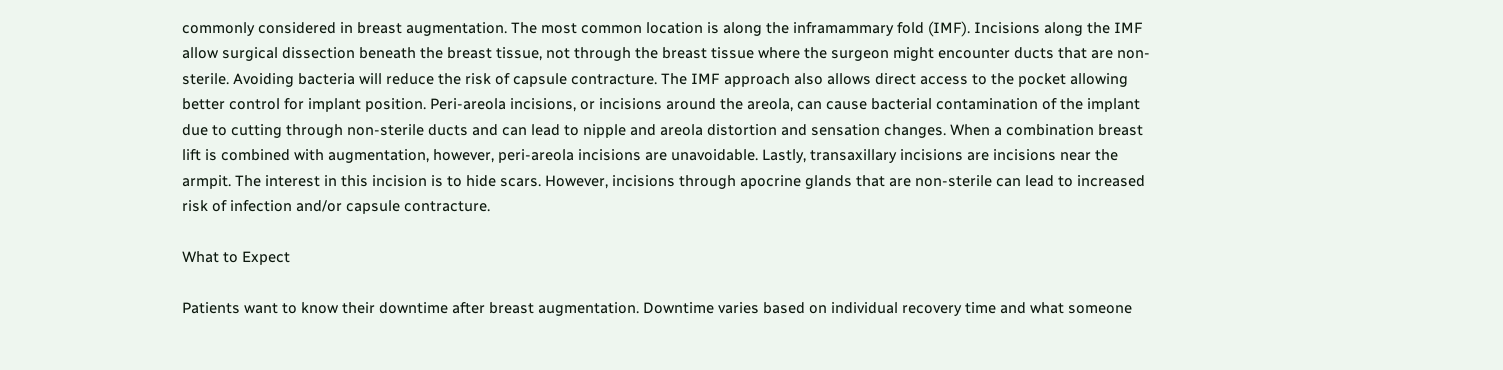commonly considered in breast augmentation. The most common location is along the inframammary fold (IMF). Incisions along the IMF allow surgical dissection beneath the breast tissue, not through the breast tissue where the surgeon might encounter ducts that are non-sterile. Avoiding bacteria will reduce the risk of capsule contracture. The IMF approach also allows direct access to the pocket allowing better control for implant position. Peri-areola incisions, or incisions around the areola, can cause bacterial contamination of the implant due to cutting through non-sterile ducts and can lead to nipple and areola distortion and sensation changes. When a combination breast lift is combined with augmentation, however, peri-areola incisions are unavoidable. Lastly, transaxillary incisions are incisions near the armpit. The interest in this incision is to hide scars. However, incisions through apocrine glands that are non-sterile can lead to increased risk of infection and/or capsule contracture.

What to Expect

Patients want to know their downtime after breast augmentation. Downtime varies based on individual recovery time and what someone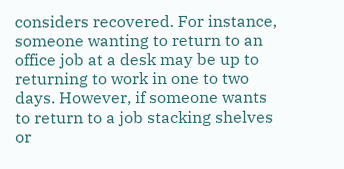considers recovered. For instance, someone wanting to return to an office job at a desk may be up to returning to work in one to two days. However, if someone wants to return to a job stacking shelves or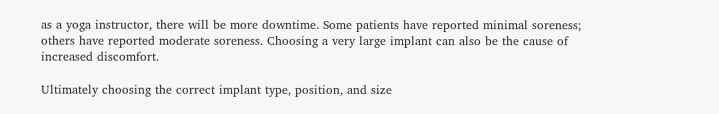as a yoga instructor, there will be more downtime. Some patients have reported minimal soreness; others have reported moderate soreness. Choosing a very large implant can also be the cause of increased discomfort.

Ultimately choosing the correct implant type, position, and size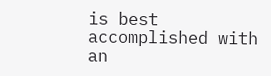is best accomplished with an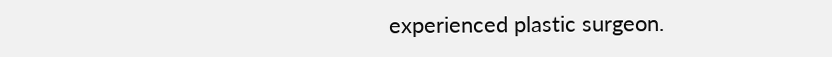experienced plastic surgeon.